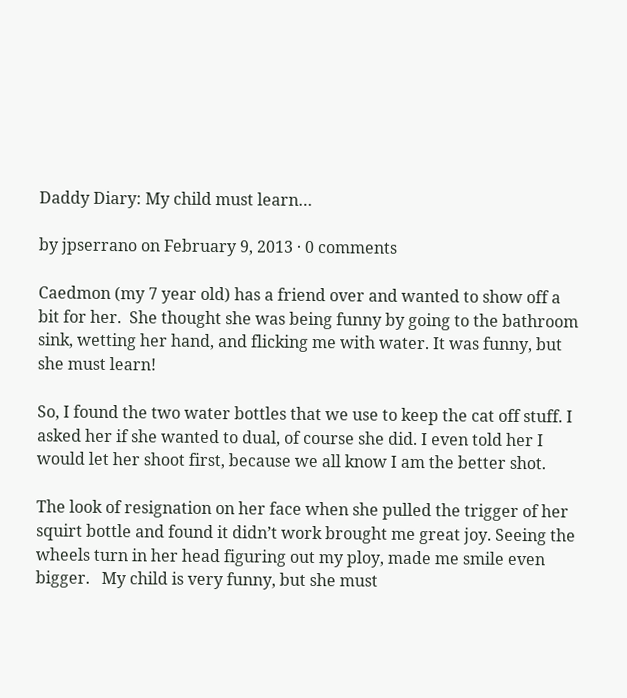Daddy Diary: My child must learn…

by jpserrano on February 9, 2013 · 0 comments

Caedmon (my 7 year old) has a friend over and wanted to show off a bit for her.  She thought she was being funny by going to the bathroom sink, wetting her hand, and flicking me with water. It was funny, but she must learn!

So, I found the two water bottles that we use to keep the cat off stuff. I asked her if she wanted to dual, of course she did. I even told her I would let her shoot first, because we all know I am the better shot.

The look of resignation on her face when she pulled the trigger of her squirt bottle and found it didn’t work brought me great joy. Seeing the wheels turn in her head figuring out my ploy, made me smile even bigger.   My child is very funny, but she must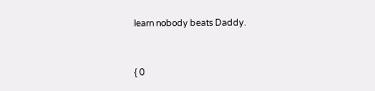learn nobody beats Daddy.


{ 0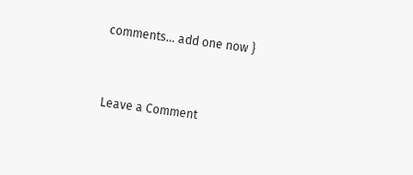comments… add one now }


Leave a Comment